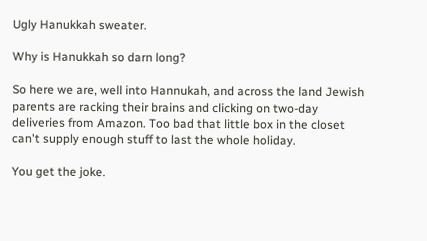Ugly Hanukkah sweater.

Why is Hanukkah so darn long?

So here we are, well into Hannukah, and across the land Jewish parents are racking their brains and clicking on two-day deliveries from Amazon. Too bad that little box in the closet can't supply enough stuff to last the whole holiday.

You get the joke.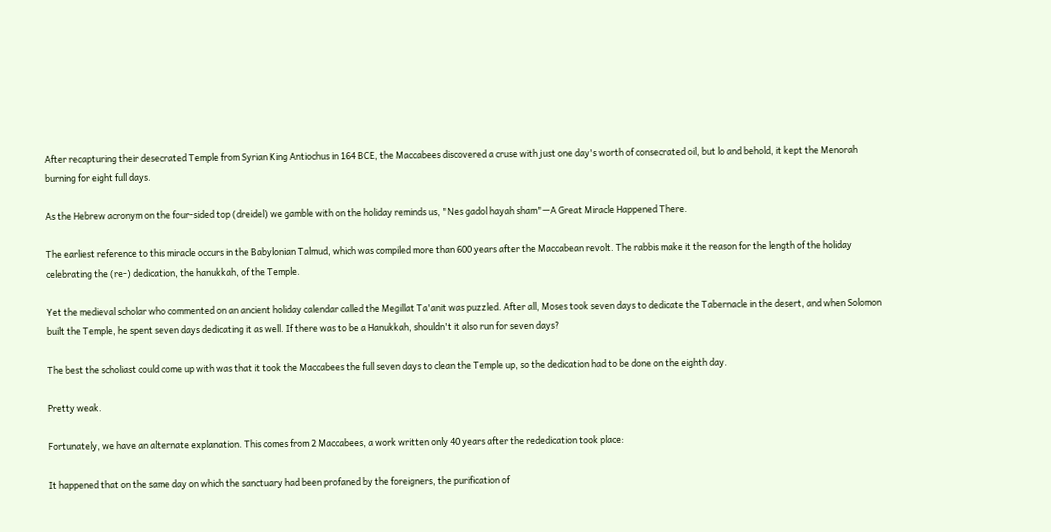After recapturing their desecrated Temple from Syrian King Antiochus in 164 BCE, the Maccabees discovered a cruse with just one day's worth of consecrated oil, but lo and behold, it kept the Menorah burning for eight full days.

As the Hebrew acronym on the four-sided top (dreidel) we gamble with on the holiday reminds us, "Nes gadol hayah sham"—A Great Miracle Happened There.

The earliest reference to this miracle occurs in the Babylonian Talmud, which was compiled more than 600 years after the Maccabean revolt. The rabbis make it the reason for the length of the holiday celebrating the (re-) dedication, the hanukkah, of the Temple.

Yet the medieval scholar who commented on an ancient holiday calendar called the Megillat Ta'anit was puzzled. After all, Moses took seven days to dedicate the Tabernacle in the desert, and when Solomon built the Temple, he spent seven days dedicating it as well. If there was to be a Hanukkah, shouldn't it also run for seven days?

The best the scholiast could come up with was that it took the Maccabees the full seven days to clean the Temple up, so the dedication had to be done on the eighth day.

Pretty weak.

Fortunately, we have an alternate explanation. This comes from 2 Maccabees, a work written only 40 years after the rededication took place:

It happened that on the same day on which the sanctuary had been profaned by the foreigners, the purification of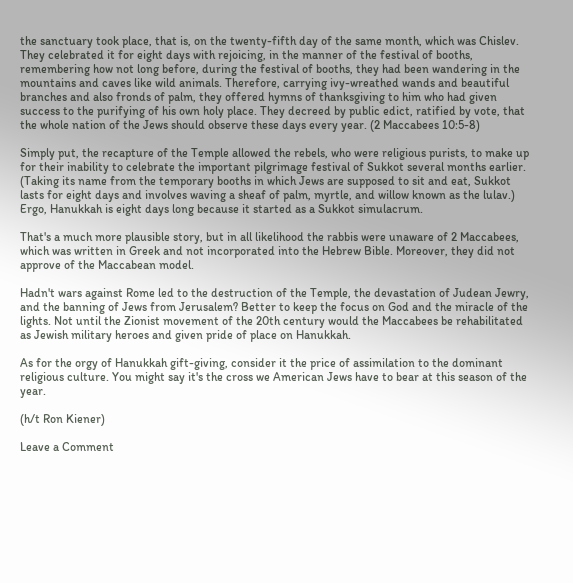the sanctuary took place, that is, on the twenty-fifth day of the same month, which was Chislev. They celebrated it for eight days with rejoicing, in the manner of the festival of booths, remembering how not long before, during the festival of booths, they had been wandering in the mountains and caves like wild animals. Therefore, carrying ivy-wreathed wands and beautiful branches and also fronds of palm, they offered hymns of thanksgiving to him who had given success to the purifying of his own holy place. They decreed by public edict, ratified by vote, that the whole nation of the Jews should observe these days every year. (2 Maccabees 10:5-8)

Simply put, the recapture of the Temple allowed the rebels, who were religious purists, to make up for their inability to celebrate the important pilgrimage festival of Sukkot several months earlier. (Taking its name from the temporary booths in which Jews are supposed to sit and eat, Sukkot lasts for eight days and involves waving a sheaf of palm, myrtle, and willow known as the lulav.) Ergo, Hanukkah is eight days long because it started as a Sukkot simulacrum.

That's a much more plausible story, but in all likelihood the rabbis were unaware of 2 Maccabees, which was written in Greek and not incorporated into the Hebrew Bible. Moreover, they did not approve of the Maccabean model.

Hadn't wars against Rome led to the destruction of the Temple, the devastation of Judean Jewry, and the banning of Jews from Jerusalem? Better to keep the focus on God and the miracle of the lights. Not until the Zionist movement of the 20th century would the Maccabees be rehabilitated as Jewish military heroes and given pride of place on Hanukkah.

As for the orgy of Hanukkah gift-giving, consider it the price of assimilation to the dominant religious culture. You might say it's the cross we American Jews have to bear at this season of the year.

(h/t Ron Kiener)

Leave a Comment